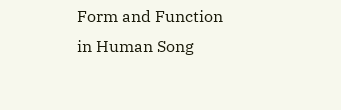Form and Function in Human Song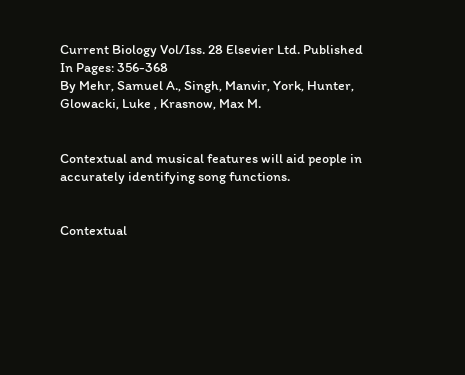Current Biology Vol/Iss. 28 Elsevier Ltd. Published In Pages: 356-368
By Mehr, Samuel A., Singh, Manvir, York, Hunter, Glowacki, Luke , Krasnow, Max M.


Contextual and musical features will aid people in accurately identifying song functions.


Contextual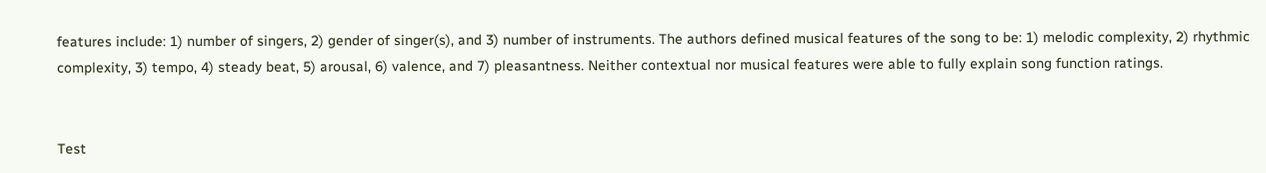features include: 1) number of singers, 2) gender of singer(s), and 3) number of instruments. The authors defined musical features of the song to be: 1) melodic complexity, 2) rhythmic complexity, 3) tempo, 4) steady beat, 5) arousal, 6) valence, and 7) pleasantness. Neither contextual nor musical features were able to fully explain song function ratings.


Test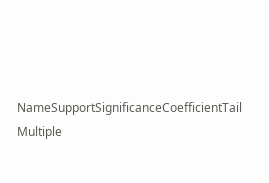NameSupportSignificanceCoefficientTail
Multiple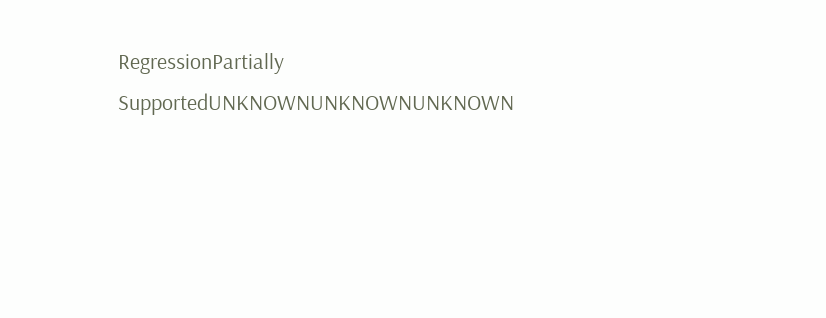RegressionPartially SupportedUNKNOWNUNKNOWNUNKNOWN